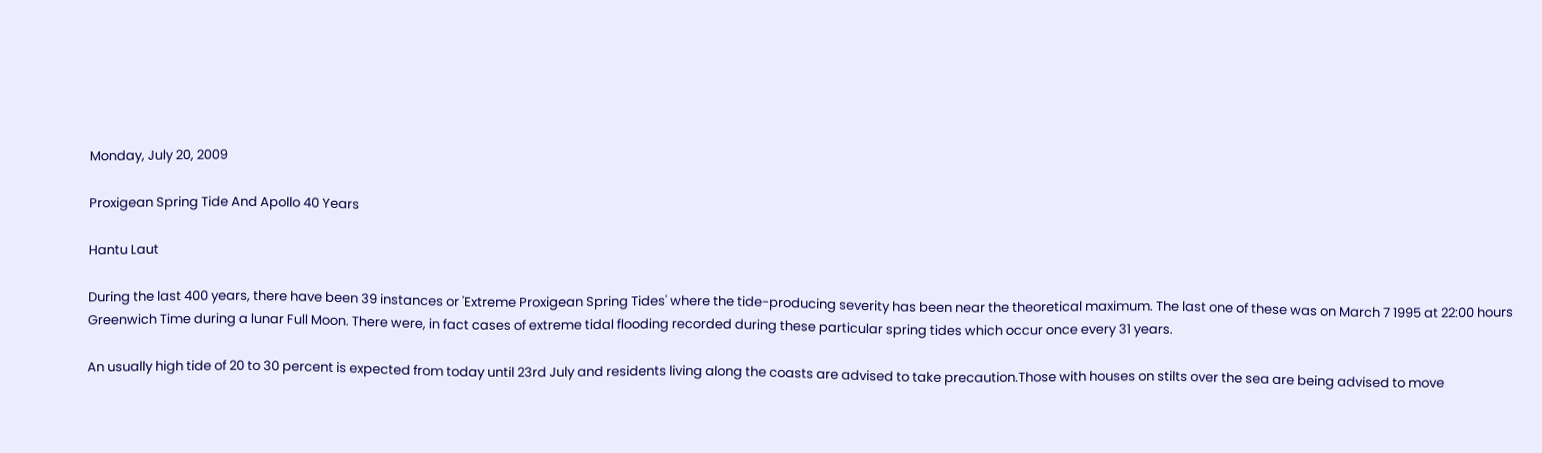Monday, July 20, 2009

Proxigean Spring Tide And Apollo 40 Years

Hantu Laut

During the last 400 years, there have been 39 instances or 'Extreme Proxigean Spring Tides' where the tide-producing severity has been near the theoretical maximum. The last one of these was on March 7 1995 at 22:00 hours Greenwich Time during a lunar Full Moon. There were, in fact cases of extreme tidal flooding recorded during these particular spring tides which occur once every 31 years.

An usually high tide of 20 to 30 percent is expected from today until 23rd July and residents living along the coasts are advised to take precaution.Those with houses on stilts over the sea are being advised to move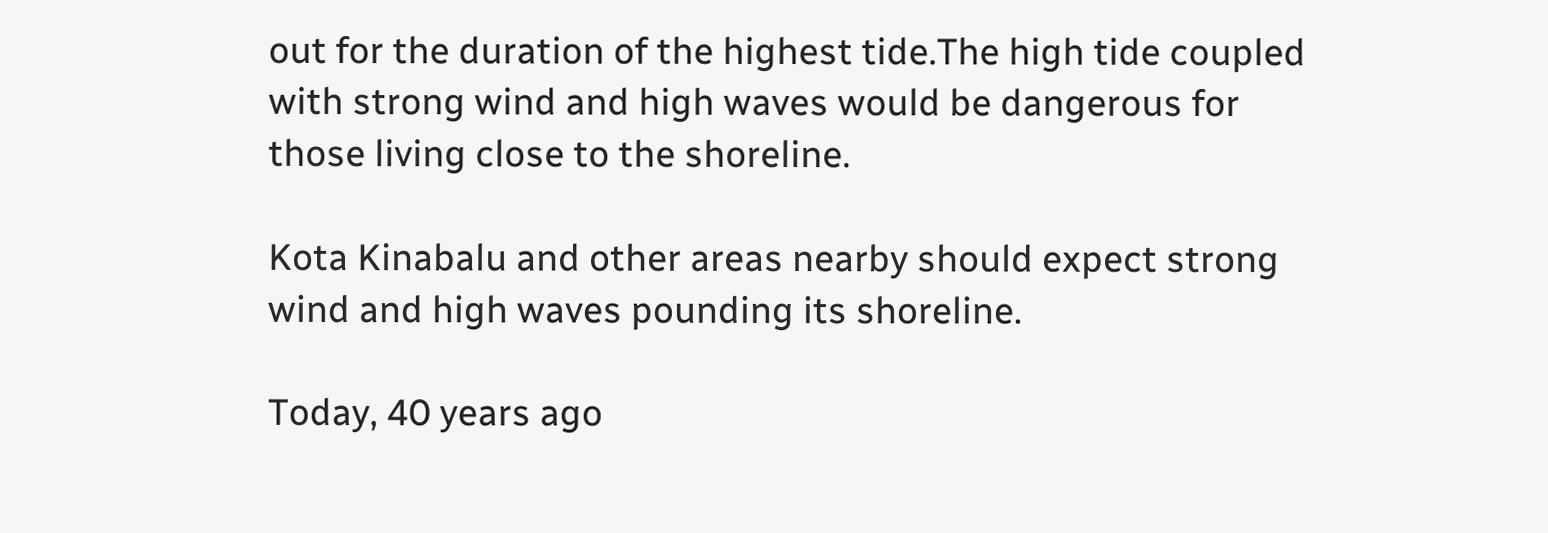out for the duration of the highest tide.The high tide coupled with strong wind and high waves would be dangerous for those living close to the shoreline.

Kota Kinabalu and other areas nearby should expect strong wind and high waves pounding its shoreline.

Today, 40 years ago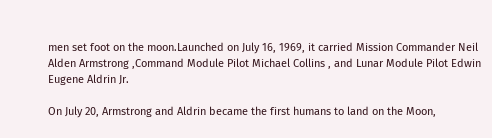men set foot on the moon.Launched on July 16, 1969, it carried Mission Commander Neil Alden Armstrong ,Command Module Pilot Michael Collins , and Lunar Module Pilot Edwin Eugene Aldrin Jr.

On July 20, Armstrong and Aldrin became the first humans to land on the Moon,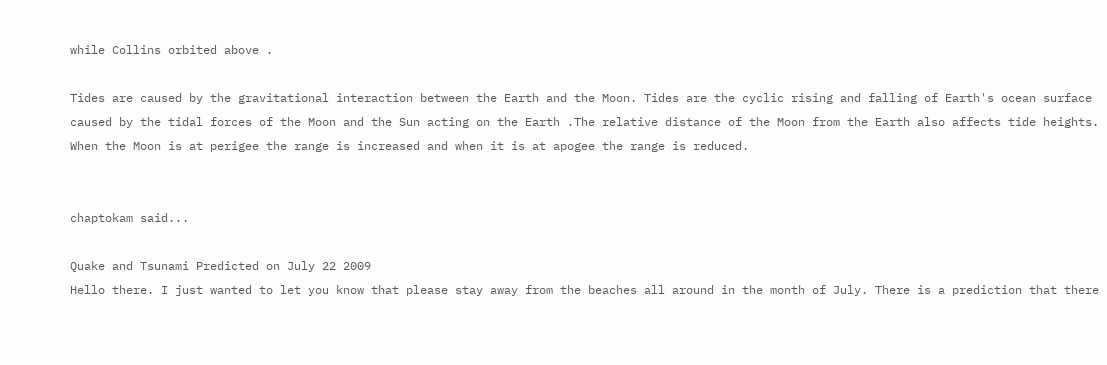while Collins orbited above .

Tides are caused by the gravitational interaction between the Earth and the Moon. Tides are the cyclic rising and falling of Earth's ocean surface caused by the tidal forces of the Moon and the Sun acting on the Earth .The relative distance of the Moon from the Earth also affects tide heights. When the Moon is at perigee the range is increased and when it is at apogee the range is reduced.


chaptokam said...

Quake and Tsunami Predicted on July 22 2009
Hello there. I just wanted to let you know that please stay away from the beaches all around in the month of July. There is a prediction that there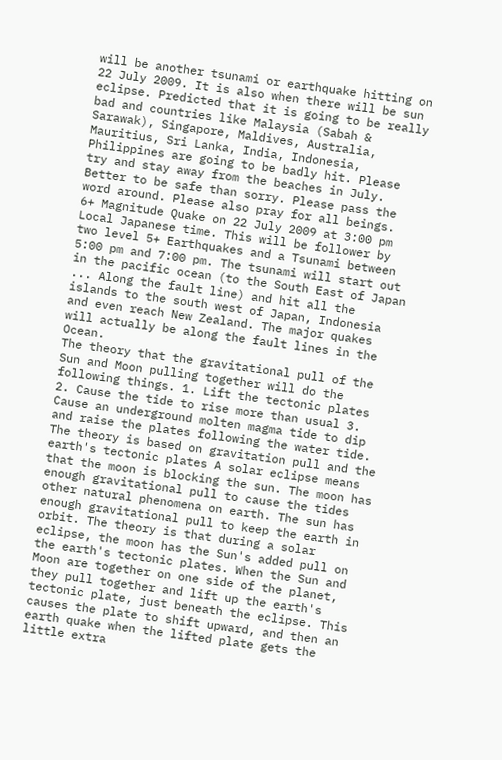will be another tsunami or earthquake hitting on 22 July 2009. It is also when there will be sun eclipse. Predicted that it is going to be really bad and countries like Malaysia (Sabah & Sarawak), Singapore, Maldives, Australia, Mauritius, Sri Lanka, India, Indonesia, Philippines are going to be badly hit. Please try and stay away from the beaches in July. Better to be safe than sorry. Please pass the word around. Please also pray for all beings.
6+ Magnitude Quake on 22 July 2009 at 3:00 pm Local Japanese time. This will be follower by two level 5+ Earthquakes and a Tsunami between 5:00 pm and 7:00 pm. The tsunami will start out in the pacific ocean (to the South East of Japan ... Along the fault line) and hit all the islands to the south west of Japan, Indonesia and even reach New Zealand. The major quakes will actually be along the fault lines in the Ocean.
The theory that the gravitational pull of the Sun and Moon pulling together will do the following things. 1. Lift the tectonic plates
2. Cause the tide to rise more than usual 3. Cause an underground molten magma tide to dip and raise the plates following the water tide.
The theory is based on gravitation pull and the earth's tectonic plates A solar eclipse means that the moon is blocking the sun. The moon has enough gravitational pull to cause the tides other natural phenomena on earth. The sun has enough gravitational pull to keep the earth in orbit. The theory is that during a solar eclipse, the moon has the Sun's added pull on the earth's tectonic plates. When the Sun and Moon are together on one side of the planet, they pull together and lift up the earth's tectonic plate, just beneath the eclipse. This causes the plate to shift upward, and then an earth quake when the lifted plate gets the little extra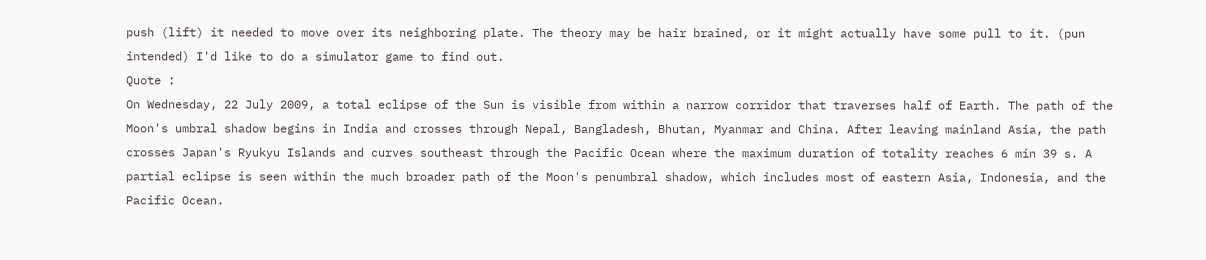push (lift) it needed to move over its neighboring plate. The theory may be hair brained, or it might actually have some pull to it. (pun intended) I'd like to do a simulator game to find out.
Quote :
On Wednesday, 22 July 2009, a total eclipse of the Sun is visible from within a narrow corridor that traverses half of Earth. The path of the Moon's umbral shadow begins in India and crosses through Nepal, Bangladesh, Bhutan, Myanmar and China. After leaving mainland Asia, the path crosses Japan's Ryukyu Islands and curves southeast through the Pacific Ocean where the maximum duration of totality reaches 6 min 39 s. A partial eclipse is seen within the much broader path of the Moon's penumbral shadow, which includes most of eastern Asia, Indonesia, and the Pacific Ocean.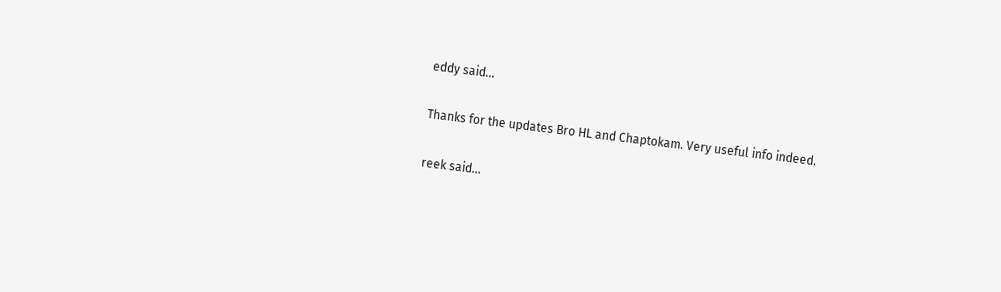eddy said...

Thanks for the updates Bro HL and Chaptokam. Very useful info indeed.

reek said...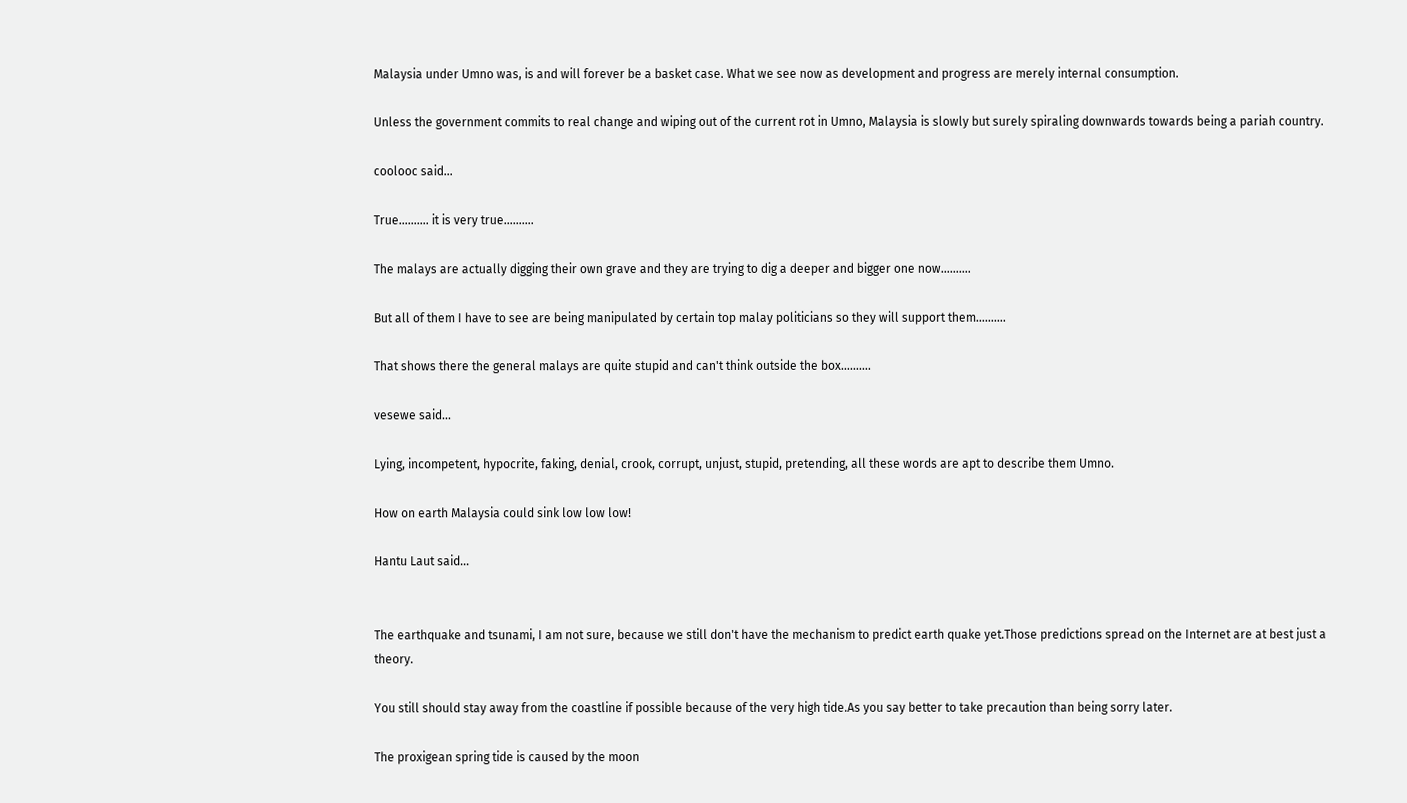Malaysia under Umno was, is and will forever be a basket case. What we see now as development and progress are merely internal consumption.

Unless the government commits to real change and wiping out of the current rot in Umno, Malaysia is slowly but surely spiraling downwards towards being a pariah country.

coolooc said...

True………. it is very true……….

The malays are actually digging their own grave and they are trying to dig a deeper and bigger one now……….

But all of them I have to see are being manipulated by certain top malay politicians so they will support them……….

That shows there the general malays are quite stupid and can't think outside the box……….

vesewe said...

Lying, incompetent, hypocrite, faking, denial, crook, corrupt, unjust, stupid, pretending, all these words are apt to describe them Umno.

How on earth Malaysia could sink low low low!

Hantu Laut said...


The earthquake and tsunami, I am not sure, because we still don't have the mechanism to predict earth quake yet.Those predictions spread on the Internet are at best just a theory.

You still should stay away from the coastline if possible because of the very high tide.As you say better to take precaution than being sorry later.

The proxigean spring tide is caused by the moon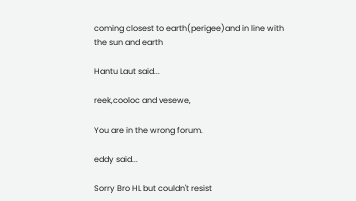coming closest to earth(perigee)and in line with the sun and earth

Hantu Laut said...

reek,cooloc and vesewe,

You are in the wrong forum.

eddy said...

Sorry Bro HL but couldn't resist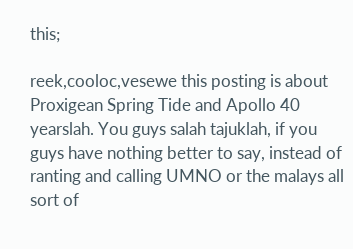this;

reek,cooloc,vesewe this posting is about Proxigean Spring Tide and Apollo 40 yearslah. You guys salah tajuklah, if you guys have nothing better to say, instead of ranting and calling UMNO or the malays all sort of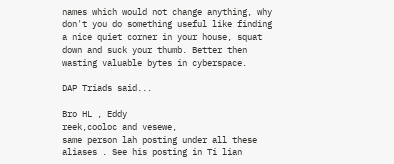names which would not change anything, why don't you do something useful like finding a nice quiet corner in your house, squat down and suck your thumb. Better then wasting valuable bytes in cyberspace.

DAP Triads said...

Bro HL , Eddy
reek,cooloc and vesewe,
same person lah posting under all these aliases . See his posting in Ti lian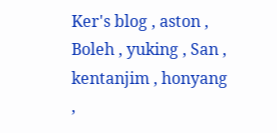Ker's blog , aston , Boleh , yuking , San , kentanjim , honyang ,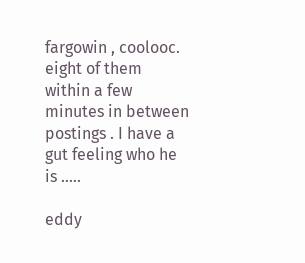fargowin , coolooc. eight of them within a few minutes in between postings . I have a gut feeling who he is .....

eddy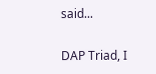said...

DAP Triad, I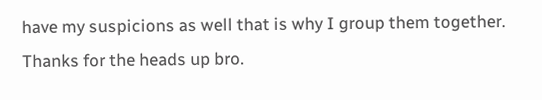have my suspicions as well that is why I group them together. Thanks for the heads up bro.